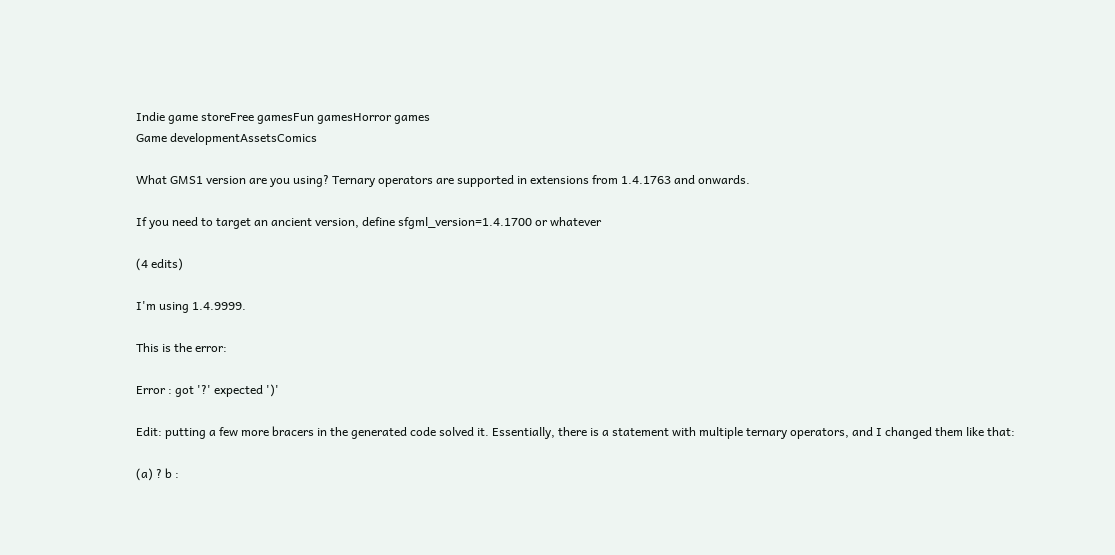Indie game storeFree gamesFun gamesHorror games
Game developmentAssetsComics

What GMS1 version are you using? Ternary operators are supported in extensions from 1.4.1763 and onwards.

If you need to target an ancient version, define sfgml_version=1.4.1700 or whatever

(4 edits)

I'm using 1.4.9999.

This is the error:

Error : got '?' expected ')'

Edit: putting a few more bracers in the generated code solved it. Essentially, there is a statement with multiple ternary operators, and I changed them like that:

(a) ? b :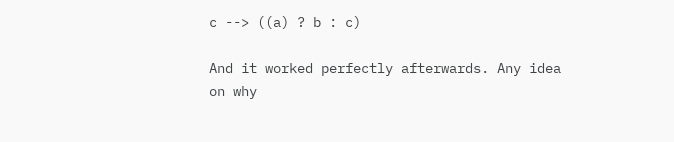c --> ((a) ? b : c)

And it worked perfectly afterwards. Any idea on why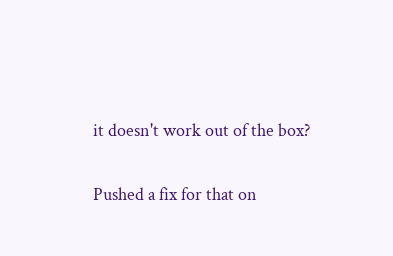it doesn't work out of the box?

Pushed a fix for that on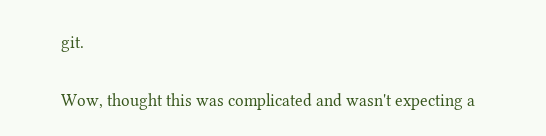git.

Wow, thought this was complicated and wasn't expecting a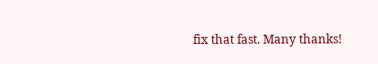fix that fast. Many thanks!